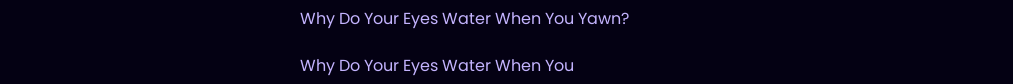Why Do Your Eyes Water When You Yawn?

Why Do Your Eyes Water When You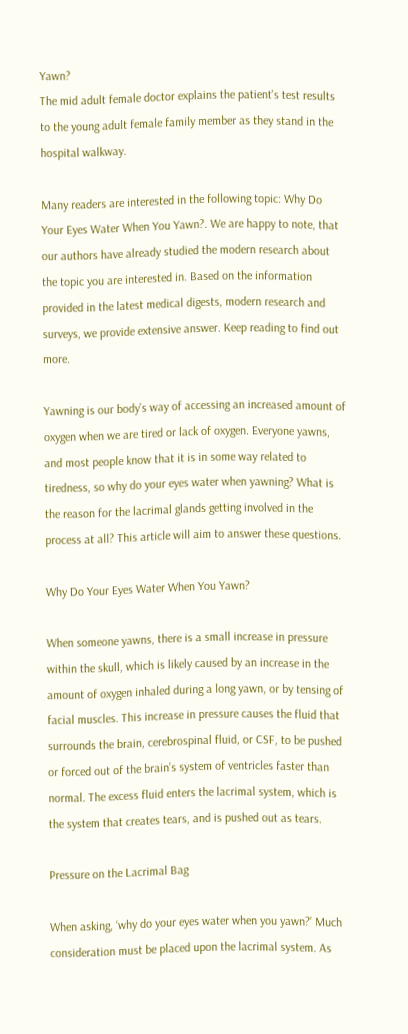Yawn?
The mid adult female doctor explains the patient's test results to the young adult female family member as they stand in the hospital walkway.

Many readers are interested in the following topic: Why Do Your Eyes Water When You Yawn?. We are happy to note, that our authors have already studied the modern research about the topic you are interested in. Based on the information provided in the latest medical digests, modern research and surveys, we provide extensive answer. Keep reading to find out more.

Yawning is our body’s way of accessing an increased amount of oxygen when we are tired or lack of oxygen. Everyone yawns, and most people know that it is in some way related to tiredness, so why do your eyes water when yawning? What is the reason for the lacrimal glands getting involved in the process at all? This article will aim to answer these questions.

Why Do Your Eyes Water When You Yawn?

When someone yawns, there is a small increase in pressure within the skull, which is likely caused by an increase in the amount of oxygen inhaled during a long yawn, or by tensing of facial muscles. This increase in pressure causes the fluid that surrounds the brain, cerebrospinal fluid, or CSF, to be pushed or forced out of the brain’s system of ventricles faster than normal. The excess fluid enters the lacrimal system, which is the system that creates tears, and is pushed out as tears.

Pressure on the Lacrimal Bag

When asking, ‘why do your eyes water when you yawn?’ Much consideration must be placed upon the lacrimal system. As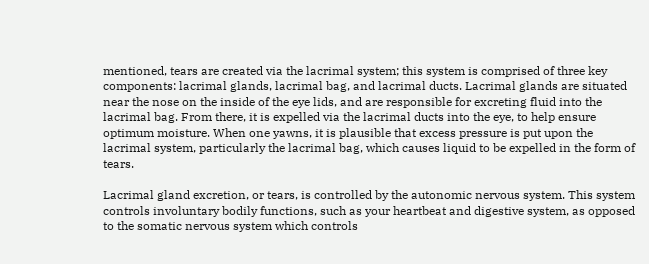mentioned, tears are created via the lacrimal system; this system is comprised of three key components: lacrimal glands, lacrimal bag, and lacrimal ducts. Lacrimal glands are situated near the nose on the inside of the eye lids, and are responsible for excreting fluid into the lacrimal bag. From there, it is expelled via the lacrimal ducts into the eye, to help ensure optimum moisture. When one yawns, it is plausible that excess pressure is put upon the lacrimal system, particularly the lacrimal bag, which causes liquid to be expelled in the form of tears.

Lacrimal gland excretion, or tears, is controlled by the autonomic nervous system. This system controls involuntary bodily functions, such as your heartbeat and digestive system, as opposed to the somatic nervous system which controls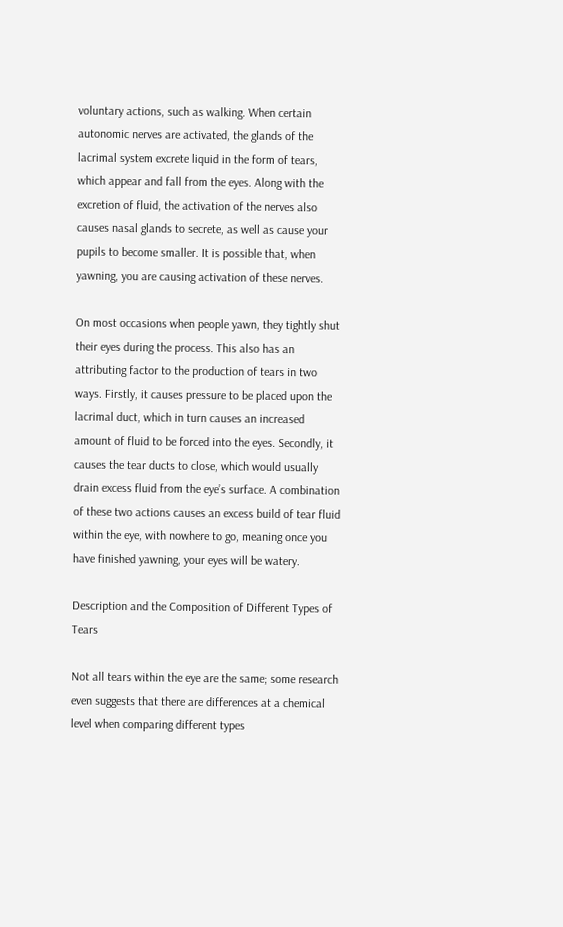voluntary actions, such as walking. When certain autonomic nerves are activated, the glands of the lacrimal system excrete liquid in the form of tears, which appear and fall from the eyes. Along with the excretion of fluid, the activation of the nerves also causes nasal glands to secrete, as well as cause your pupils to become smaller. It is possible that, when yawning, you are causing activation of these nerves.

On most occasions when people yawn, they tightly shut their eyes during the process. This also has an attributing factor to the production of tears in two ways. Firstly, it causes pressure to be placed upon the lacrimal duct, which in turn causes an increased amount of fluid to be forced into the eyes. Secondly, it causes the tear ducts to close, which would usually drain excess fluid from the eye’s surface. A combination of these two actions causes an excess build of tear fluid within the eye, with nowhere to go, meaning once you have finished yawning, your eyes will be watery.

Description and the Composition of Different Types of Tears

Not all tears within the eye are the same; some research even suggests that there are differences at a chemical level when comparing different types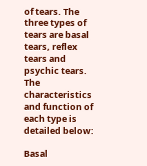of tears. The three types of tears are basal tears, reflex tears and psychic tears. The characteristics and function of each type is detailed below:

Basal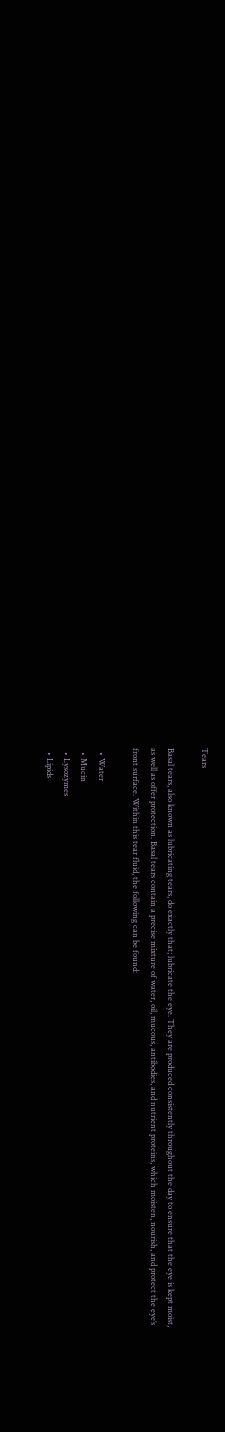Tears

Basal tears, also known as lubricating tears, do exactly that; lubricate the eye. They are produced consistently throughout the day to ensure that the eye is kept moist, as well as offer protection. Basal tears contain a precise mixture of water, oil, mucous, antibodies, and nutrient proteins, which moisten, nourish, and protect the eye’s front surface. Within this tear fluid, the following can be found:

  • Water
  • Mucin
  • Lysozymes
  • Lipids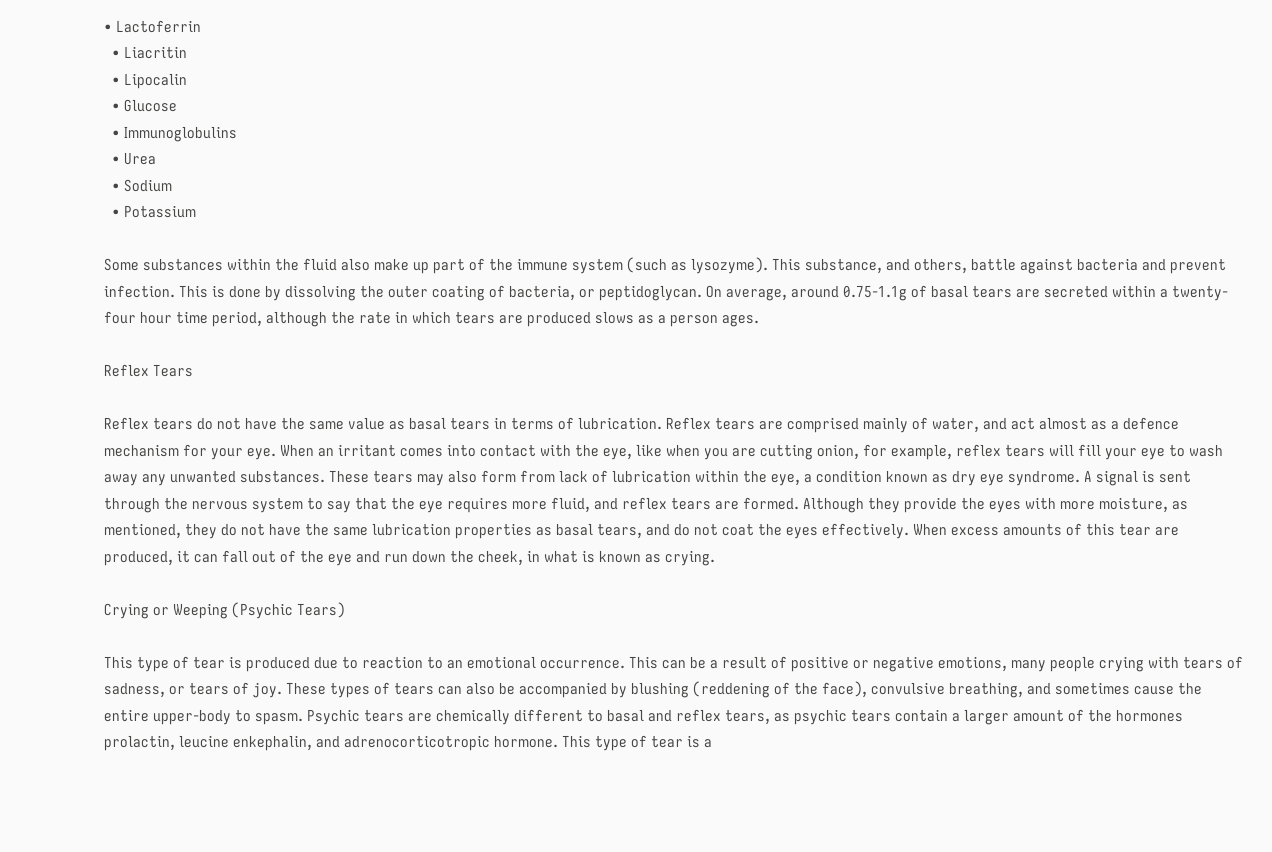• Lactoferrin
  • Liacritin
  • Lipocalin
  • Glucose
  • Immunoglobulins
  • Urea
  • Sodium
  • Potassium

Some substances within the fluid also make up part of the immune system (such as lysozyme). This substance, and others, battle against bacteria and prevent infection. This is done by dissolving the outer coating of bacteria, or peptidoglycan. On average, around 0.75-1.1g of basal tears are secreted within a twenty-four hour time period, although the rate in which tears are produced slows as a person ages.

Reflex Tears

Reflex tears do not have the same value as basal tears in terms of lubrication. Reflex tears are comprised mainly of water, and act almost as a defence mechanism for your eye. When an irritant comes into contact with the eye, like when you are cutting onion, for example, reflex tears will fill your eye to wash away any unwanted substances. These tears may also form from lack of lubrication within the eye, a condition known as dry eye syndrome. A signal is sent through the nervous system to say that the eye requires more fluid, and reflex tears are formed. Although they provide the eyes with more moisture, as mentioned, they do not have the same lubrication properties as basal tears, and do not coat the eyes effectively. When excess amounts of this tear are produced, it can fall out of the eye and run down the cheek, in what is known as crying.

Crying or Weeping (Psychic Tears)

This type of tear is produced due to reaction to an emotional occurrence. This can be a result of positive or negative emotions, many people crying with tears of sadness, or tears of joy. These types of tears can also be accompanied by blushing (reddening of the face), convulsive breathing, and sometimes cause the entire upper-body to spasm. Psychic tears are chemically different to basal and reflex tears, as psychic tears contain a larger amount of the hormones prolactin, leucine enkephalin, and adrenocorticotropic hormone. This type of tear is a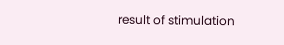result of stimulation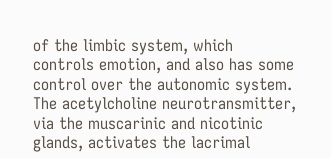of the limbic system, which controls emotion, and also has some control over the autonomic system. The acetylcholine neurotransmitter, via the muscarinic and nicotinic glands, activates the lacrimal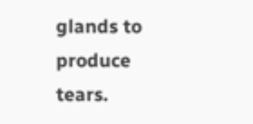glands to produce tears.